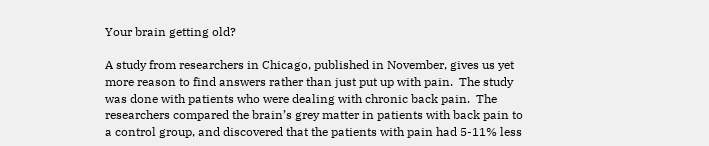Your brain getting old?

A study from researchers in Chicago, published in November, gives us yet more reason to find answers rather than just put up with pain.  The study was done with patients who were dealing with chronic back pain.  The researchers compared the brain’s grey matter in patients with back pain to a control group, and discovered that the patients with pain had 5-11% less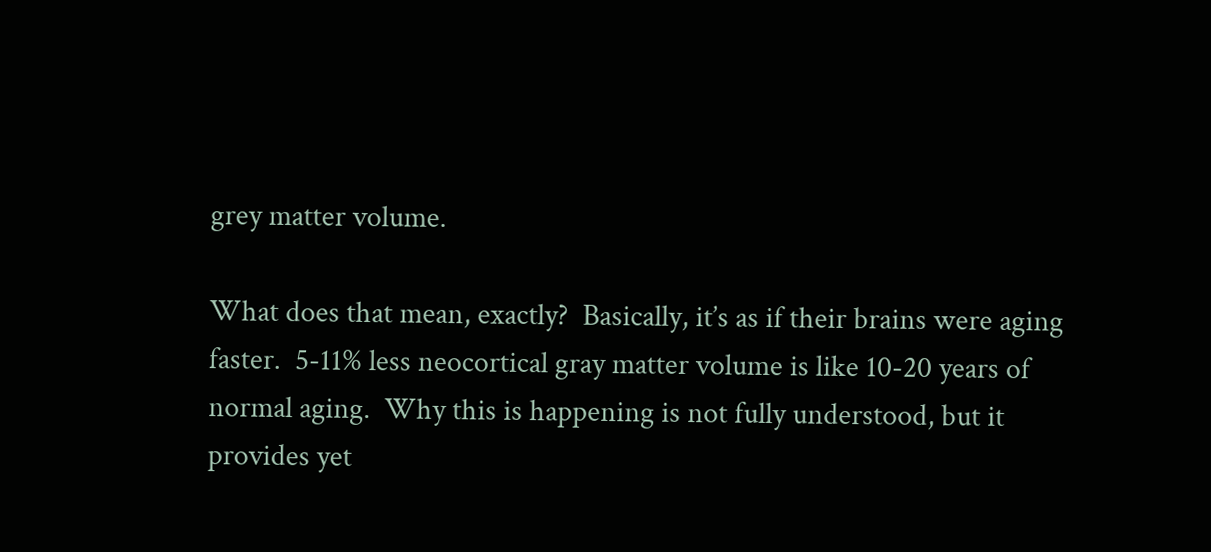grey matter volume.

What does that mean, exactly?  Basically, it’s as if their brains were aging faster.  5-11% less neocortical gray matter volume is like 10-20 years of normal aging.  Why this is happening is not fully understood, but it provides yet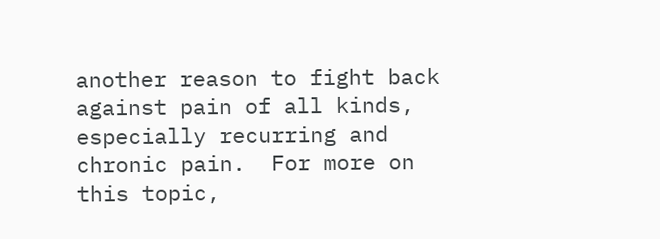another reason to fight back against pain of all kinds, especially recurring and chronic pain.  For more on this topic,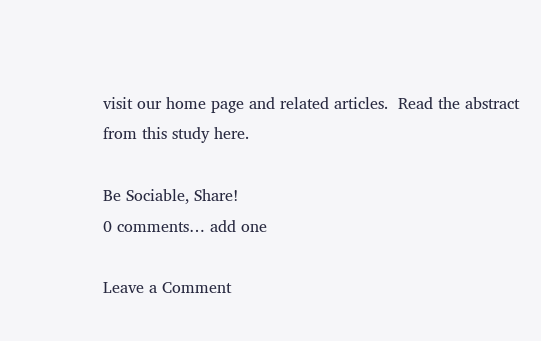visit our home page and related articles.  Read the abstract from this study here.

Be Sociable, Share!
0 comments… add one

Leave a Comment